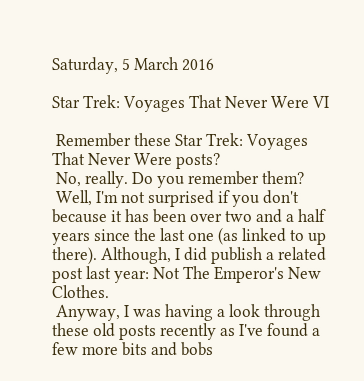Saturday, 5 March 2016

Star Trek: Voyages That Never Were VI

 Remember these Star Trek: Voyages That Never Were posts?
 No, really. Do you remember them?
 Well, I'm not surprised if you don't because it has been over two and a half years since the last one (as linked to up there). Although, I did publish a related post last year: Not The Emperor's New Clothes.
 Anyway, I was having a look through these old posts recently as I've found a few more bits and bobs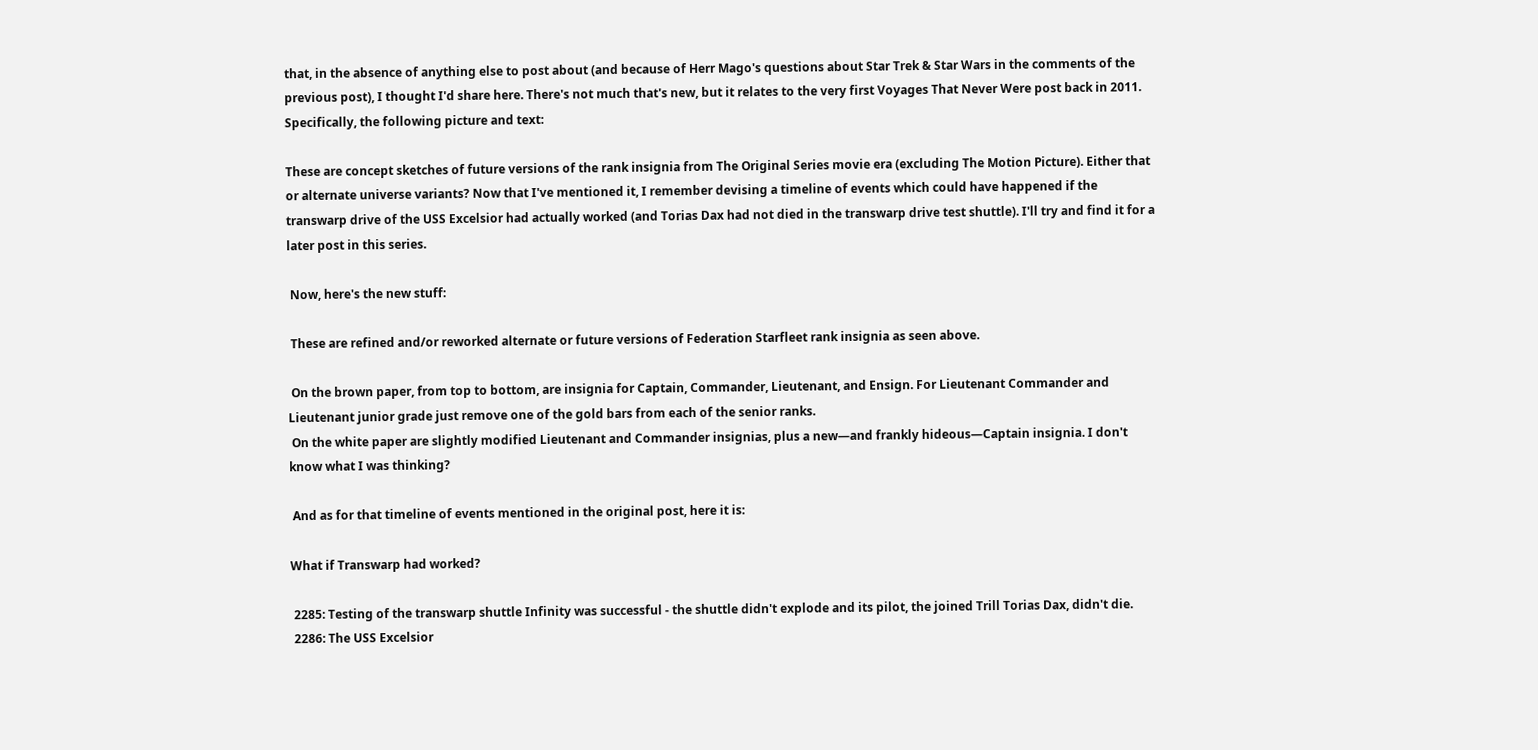that, in the absence of anything else to post about (and because of Herr Mago's questions about Star Trek & Star Wars in the comments of the previous post), I thought I'd share here. There's not much that's new, but it relates to the very first Voyages That Never Were post back in 2011. Specifically, the following picture and text:

These are concept sketches of future versions of the rank insignia from The Original Series movie era (excluding The Motion Picture). Either that or alternate universe variants? Now that I've mentioned it, I remember devising a timeline of events which could have happened if the transwarp drive of the USS Excelsior had actually worked (and Torias Dax had not died in the transwarp drive test shuttle). I'll try and find it for a later post in this series.

 Now, here's the new stuff:

 These are refined and/or reworked alternate or future versions of Federation Starfleet rank insignia as seen above.

 On the brown paper, from top to bottom, are insignia for Captain, Commander, Lieutenant, and Ensign. For Lieutenant Commander and Lieutenant junior grade just remove one of the gold bars from each of the senior ranks.
 On the white paper are slightly modified Lieutenant and Commander insignias, plus a new—and frankly hideous—Captain insignia. I don't know what I was thinking?

 And as for that timeline of events mentioned in the original post, here it is:

What if Transwarp had worked?

 2285: Testing of the transwarp shuttle Infinity was successful - the shuttle didn't explode and its pilot, the joined Trill Torias Dax, didn't die.
 2286: The USS Excelsior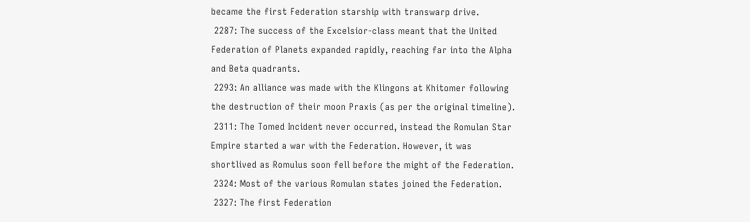became the first Federation starship with transwarp drive.
 2287: The success of the Excelsior-class meant that the United Federation of Planets expanded rapidly, reaching far into the Alpha and Beta quadrants.
 2293: An alliance was made with the Klingons at Khitomer following the destruction of their moon Praxis (as per the original timeline).
 2311: The Tomed Incident never occurred, instead the Romulan Star Empire started a war with the Federation. However, it was shortlived as Romulus soon fell before the might of the Federation.
 2324: Most of the various Romulan states joined the Federation.
 2327: The first Federation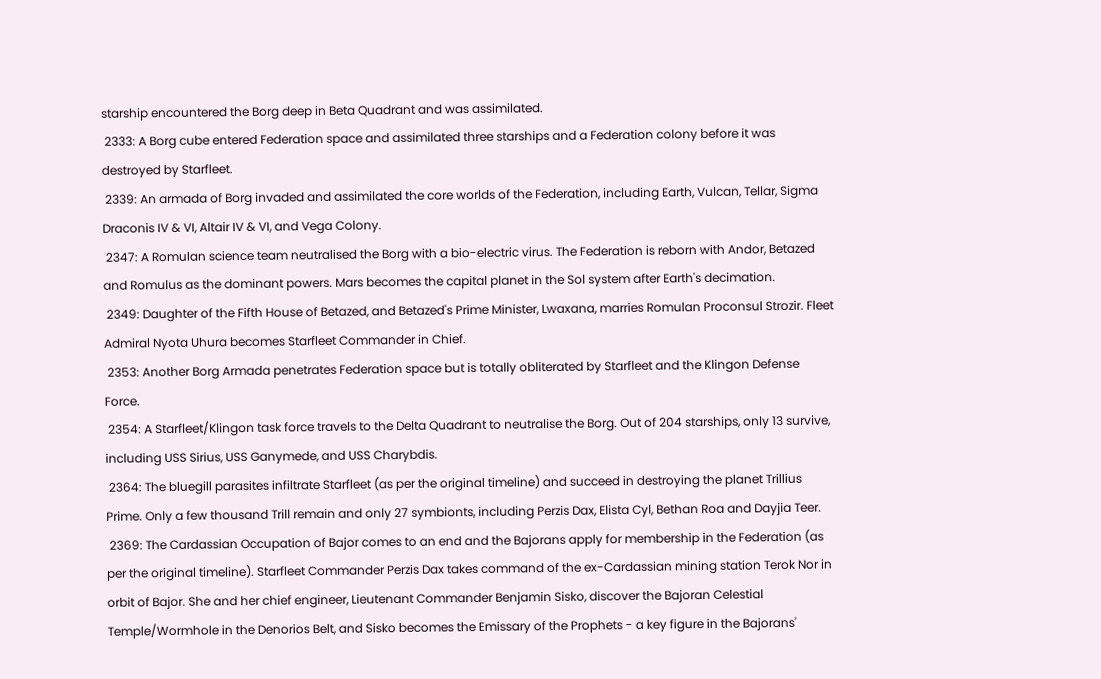starship encountered the Borg deep in Beta Quadrant and was assimilated.
 2333: A Borg cube entered Federation space and assimilated three starships and a Federation colony before it was destroyed by Starfleet.
 2339: An armada of Borg invaded and assimilated the core worlds of the Federation, including Earth, Vulcan, Tellar, Sigma Draconis IV & VI, Altair IV & VI, and Vega Colony.
 2347: A Romulan science team neutralised the Borg with a bio-electric virus. The Federation is reborn with Andor, Betazed and Romulus as the dominant powers. Mars becomes the capital planet in the Sol system after Earth's decimation.
 2349: Daughter of the Fifth House of Betazed, and Betazed's Prime Minister, Lwaxana, marries Romulan Proconsul Strozir. Fleet Admiral Nyota Uhura becomes Starfleet Commander in Chief.
 2353: Another Borg Armada penetrates Federation space but is totally obliterated by Starfleet and the Klingon Defense Force.
 2354: A Starfleet/Klingon task force travels to the Delta Quadrant to neutralise the Borg. Out of 204 starships, only 13 survive, including USS Sirius, USS Ganymede, and USS Charybdis.
 2364: The bluegill parasites infiltrate Starfleet (as per the original timeline) and succeed in destroying the planet Trillius Prime. Only a few thousand Trill remain and only 27 symbionts, including Perzis Dax, Elista Cyl, Bethan Roa and Dayjia Teer.
 2369: The Cardassian Occupation of Bajor comes to an end and the Bajorans apply for membership in the Federation (as per the original timeline). Starfleet Commander Perzis Dax takes command of the ex-Cardassian mining station Terok Nor in orbit of Bajor. She and her chief engineer, Lieutenant Commander Benjamin Sisko, discover the Bajoran Celestial Temple/Wormhole in the Denorios Belt, and Sisko becomes the Emissary of the Prophets - a key figure in the Bajorans'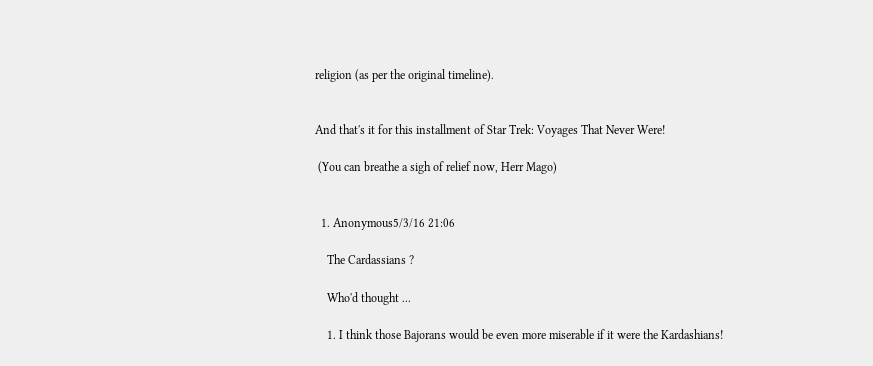religion (as per the original timeline).


And that's it for this installment of Star Trek: Voyages That Never Were!

 (You can breathe a sigh of relief now, Herr Mago)


  1. Anonymous5/3/16 21:06

    The Cardassians ?

    Who'd thought ...

    1. I think those Bajorans would be even more miserable if it were the Kardashians!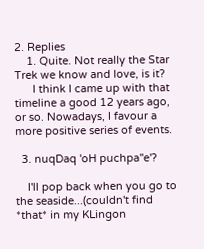2. Replies
    1. Quite. Not really the Star Trek we know and love, is it?
      I think I came up with that timeline a good 12 years ago, or so. Nowadays, I favour a more positive series of events.

  3. nuqDaq 'oH puchpa''e'?

    I'll pop back when you go to the seaside...(couldn't find *that* in my KLingon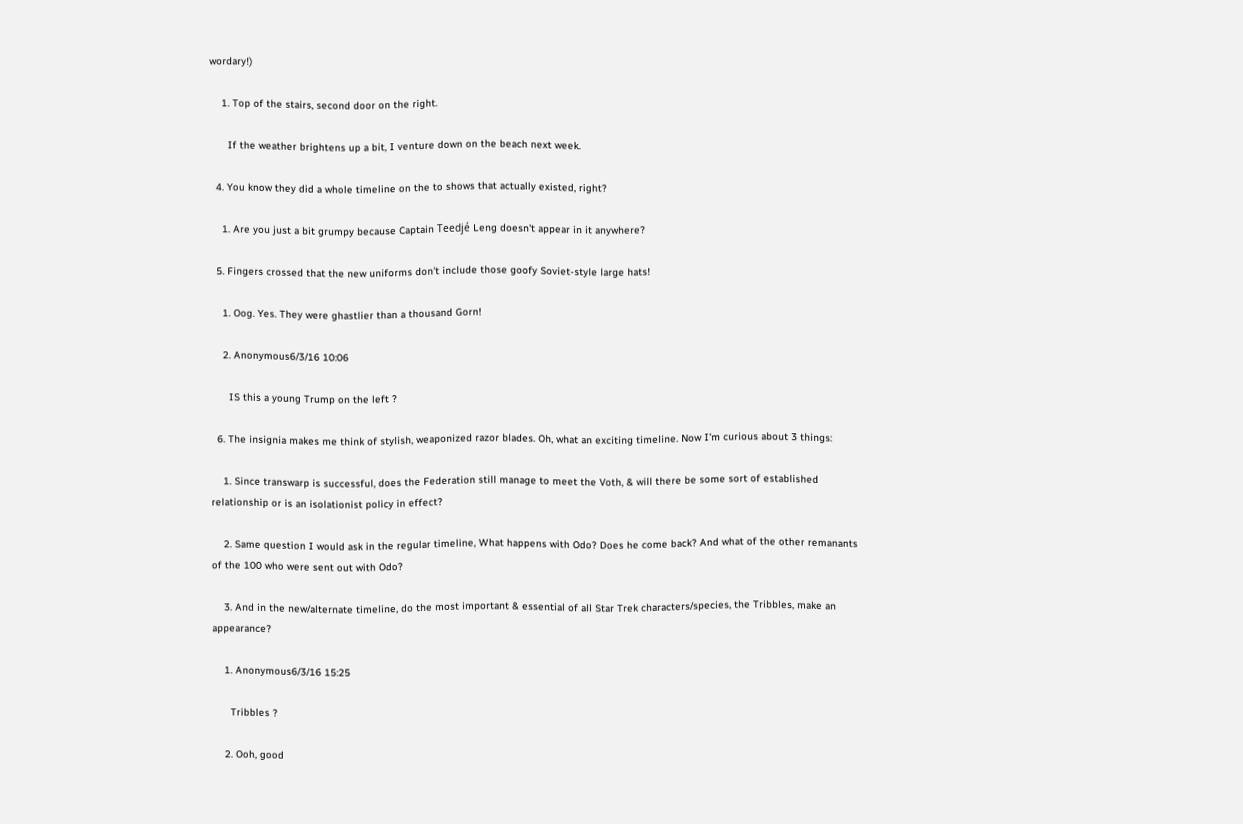wordary!)

    1. Top of the stairs, second door on the right.

      If the weather brightens up a bit, I venture down on the beach next week.

  4. You know they did a whole timeline on the to shows that actually existed, right?

    1. Are you just a bit grumpy because Captain Teedjé Leng doesn't appear in it anywhere?

  5. Fingers crossed that the new uniforms don't include those goofy Soviet-style large hats!

    1. Oog. Yes. They were ghastlier than a thousand Gorn!

    2. Anonymous6/3/16 10:06

      IS this a young Trump on the left ?

  6. The insignia makes me think of stylish, weaponized razor blades. Oh, what an exciting timeline. Now I'm curious about 3 things:

    1. Since transwarp is successful, does the Federation still manage to meet the Voth, & will there be some sort of established relationship or is an isolationist policy in effect?

    2. Same question I would ask in the regular timeline, What happens with Odo? Does he come back? And what of the other remanants of the 100 who were sent out with Odo?

    3. And in the new/alternate timeline, do the most important & essential of all Star Trek characters/species, the Tribbles, make an appearance?

    1. Anonymous6/3/16 15:25

      Tribbles ?

    2. Ooh, good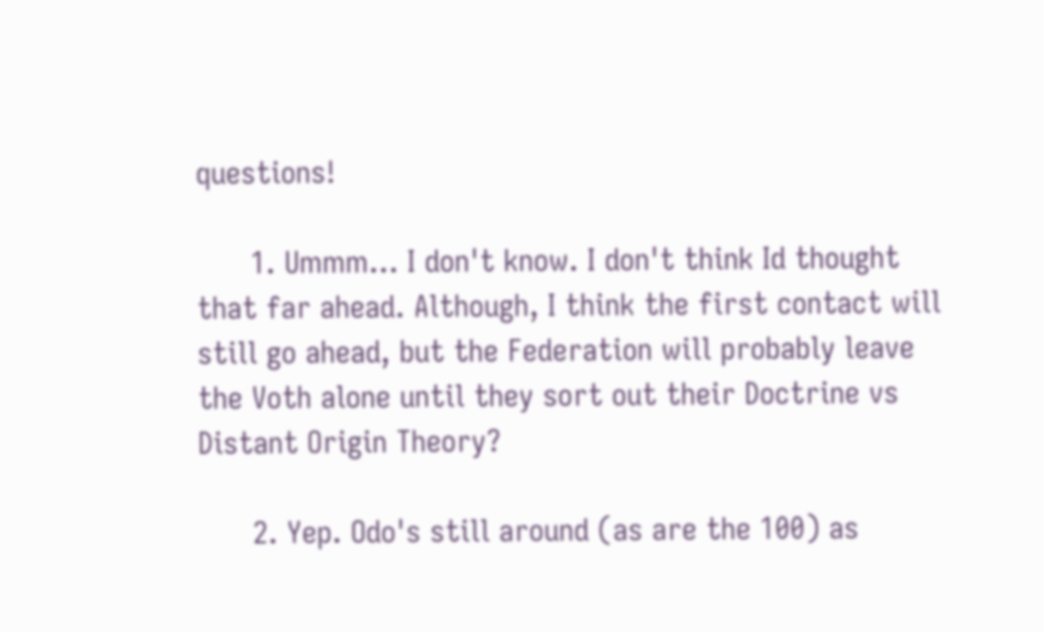questions!

      1. Ummm... I don't know. I don't think Id thought that far ahead. Although, I think the first contact will still go ahead, but the Federation will probably leave the Voth alone until they sort out their Doctrine vs Distant Origin Theory?

      2. Yep. Odo's still around (as are the 100) as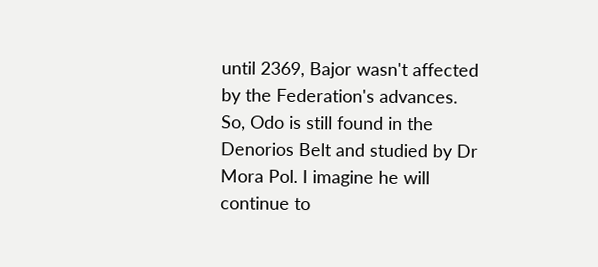until 2369, Bajor wasn't affected by the Federation's advances. So, Odo is still found in the Denorios Belt and studied by Dr Mora Pol. I imagine he will continue to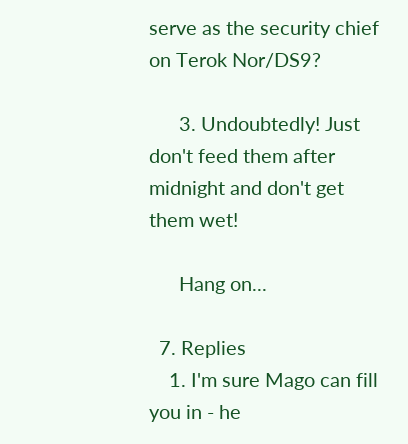serve as the security chief on Terok Nor/DS9?

      3. Undoubtedly! Just don't feed them after midnight and don't get them wet!

      Hang on...

  7. Replies
    1. I'm sure Mago can fill you in - he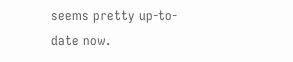seems pretty up-to-date now.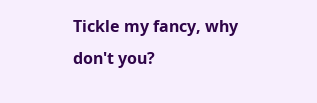Tickle my fancy, why don't you?